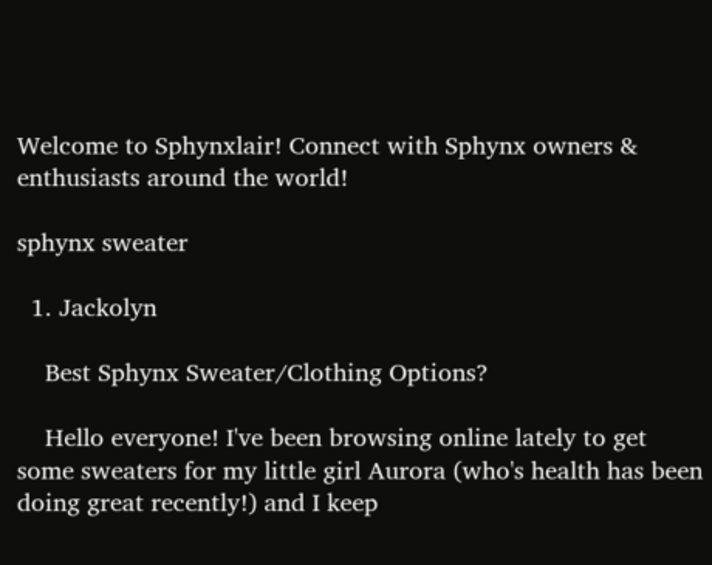Welcome to Sphynxlair! Connect with Sphynx owners & enthusiasts around the world!

sphynx sweater

  1. Jackolyn

    Best Sphynx Sweater/Clothing Options?

    Hello everyone! I've been browsing online lately to get some sweaters for my little girl Aurora (who's health has been doing great recently!) and I keep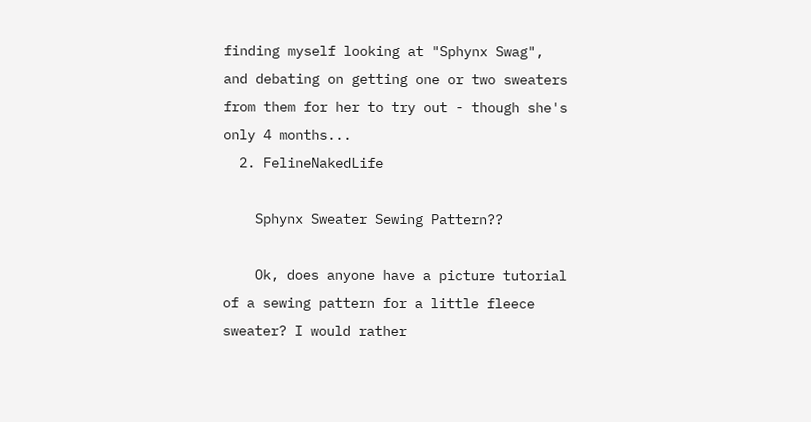finding myself looking at "Sphynx Swag", and debating on getting one or two sweaters from them for her to try out - though she's only 4 months...
  2. FelineNakedLife

    Sphynx Sweater Sewing Pattern??

    Ok, does anyone have a picture tutorial of a sewing pattern for a little fleece sweater? I would rather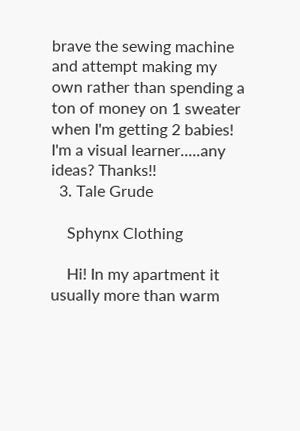brave the sewing machine and attempt making my own rather than spending a ton of money on 1 sweater when I'm getting 2 babies! I'm a visual learner.....any ideas? Thanks!!
  3. Tale Grude

    Sphynx Clothing

    Hi! In my apartment it usually more than warm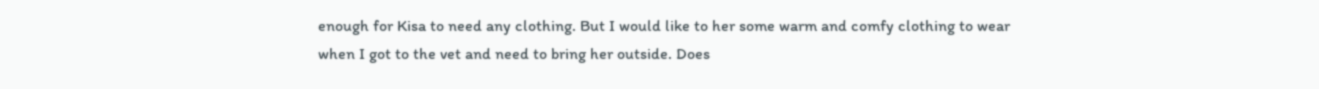enough for Kisa to need any clothing. But I would like to her some warm and comfy clothing to wear when I got to the vet and need to bring her outside. Does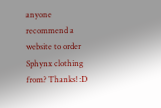anyone recommend a website to order Sphynx clothing from? Thanks! :D